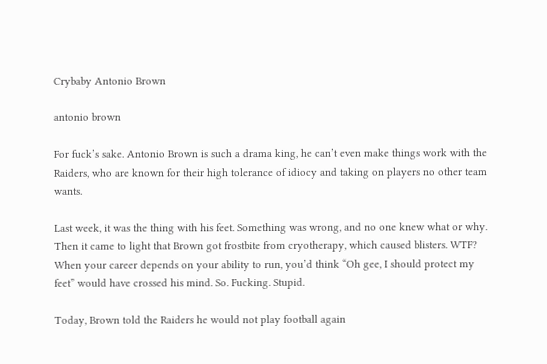Crybaby Antonio Brown

antonio brown

For fuck’s sake. Antonio Brown is such a drama king, he can’t even make things work with the Raiders, who are known for their high tolerance of idiocy and taking on players no other team wants.

Last week, it was the thing with his feet. Something was wrong, and no one knew what or why. Then it came to light that Brown got frostbite from cryotherapy, which caused blisters. WTF? When your career depends on your ability to run, you’d think “Oh gee, I should protect my feet” would have crossed his mind. So. Fucking. Stupid.

Today, Brown told the Raiders he would not play football again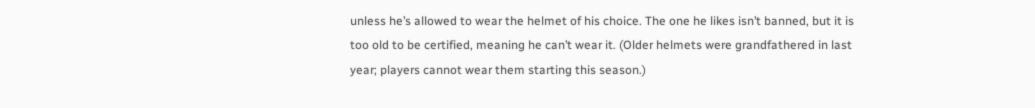unless he’s allowed to wear the helmet of his choice. The one he likes isn’t banned, but it is too old to be certified, meaning he can’t wear it. (Older helmets were grandfathered in last year; players cannot wear them starting this season.)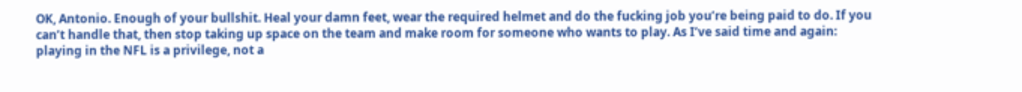OK, Antonio. Enough of your bullshit. Heal your damn feet, wear the required helmet and do the fucking job you’re being paid to do. If you can’t handle that, then stop taking up space on the team and make room for someone who wants to play. As I’ve said time and again: playing in the NFL is a privilege, not a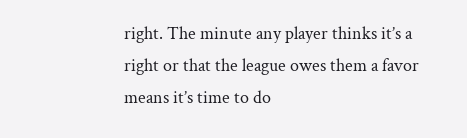right. The minute any player thinks it’s a right or that the league owes them a favor means it’s time to do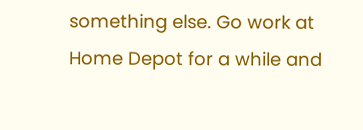something else. Go work at Home Depot for a while and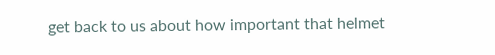get back to us about how important that helmet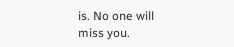is. No one will miss you.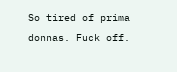So tired of prima donnas. Fuck off.